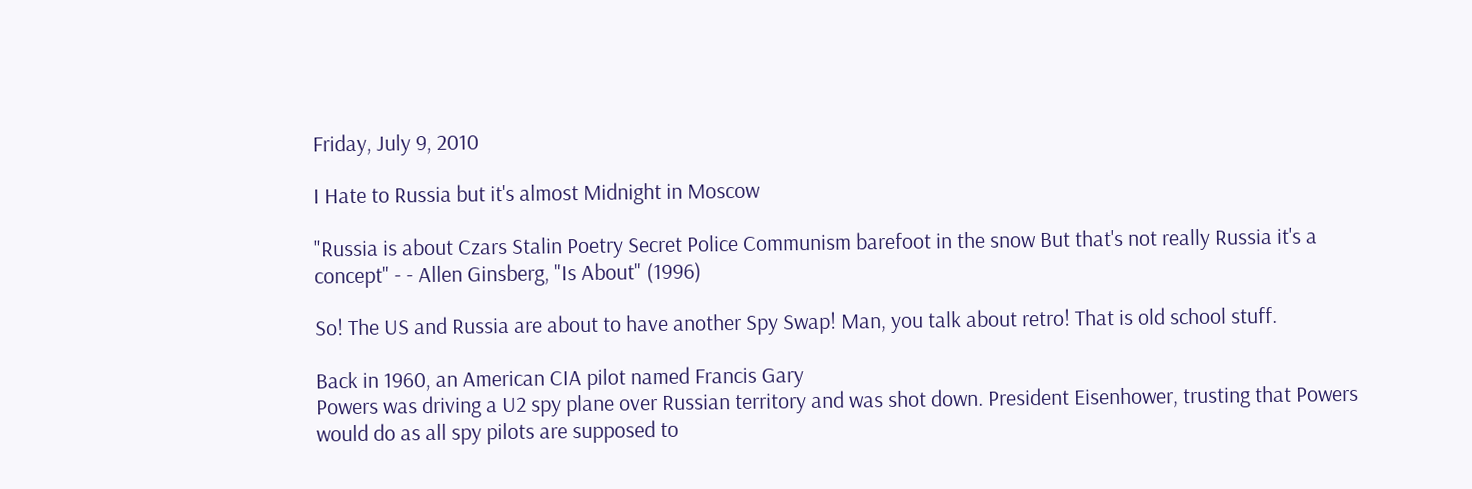Friday, July 9, 2010

I Hate to Russia but it's almost Midnight in Moscow

"Russia is about Czars Stalin Poetry Secret Police Communism barefoot in the snow But that's not really Russia it's a concept" - - Allen Ginsberg, "Is About" (1996)

So! The US and Russia are about to have another Spy Swap! Man, you talk about retro! That is old school stuff.

Back in 1960, an American CIA pilot named Francis Gary
Powers was driving a U2 spy plane over Russian territory and was shot down. President Eisenhower, trusting that Powers would do as all spy pilots are supposed to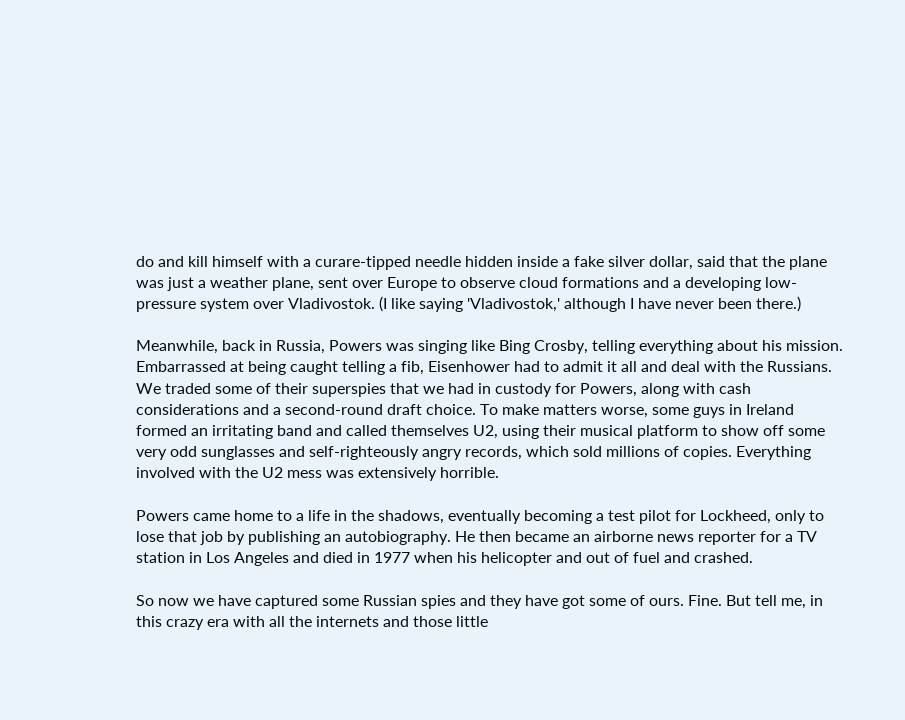do and kill himself with a curare-tipped needle hidden inside a fake silver dollar, said that the plane was just a weather plane, sent over Europe to observe cloud formations and a developing low-pressure system over Vladivostok. (I like saying 'Vladivostok,' although I have never been there.)

Meanwhile, back in Russia, Powers was singing like Bing Crosby, telling everything about his mission. Embarrassed at being caught telling a fib, Eisenhower had to admit it all and deal with the Russians. We traded some of their superspies that we had in custody for Powers, along with cash considerations and a second-round draft choice. To make matters worse, some guys in Ireland formed an irritating band and called themselves U2, using their musical platform to show off some very odd sunglasses and self-righteously angry records, which sold millions of copies. Everything involved with the U2 mess was extensively horrible.

Powers came home to a life in the shadows, eventually becoming a test pilot for Lockheed, only to lose that job by publishing an autobiography. He then became an airborne news reporter for a TV station in Los Angeles and died in 1977 when his helicopter and out of fuel and crashed.

So now we have captured some Russian spies and they have got some of ours. Fine. But tell me, in this crazy era with all the internets and those little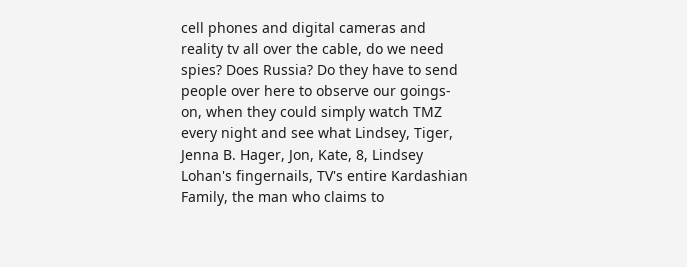cell phones and digital cameras and reality tv all over the cable, do we need spies? Does Russia? Do they have to send people over here to observe our goings-on, when they could simply watch TMZ every night and see what Lindsey, Tiger, Jenna B. Hager, Jon, Kate, 8, Lindsey Lohan's fingernails, TV's entire Kardashian Family, the man who claims to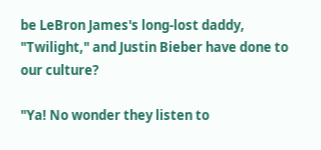be LeBron James's long-lost daddy, "Twilight," and Justin Bieber have done to our culture?

"Ya! No wonder they listen to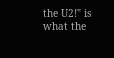the U2!" is what the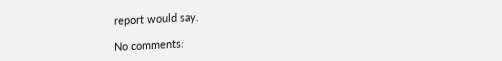report would say.

No comments: